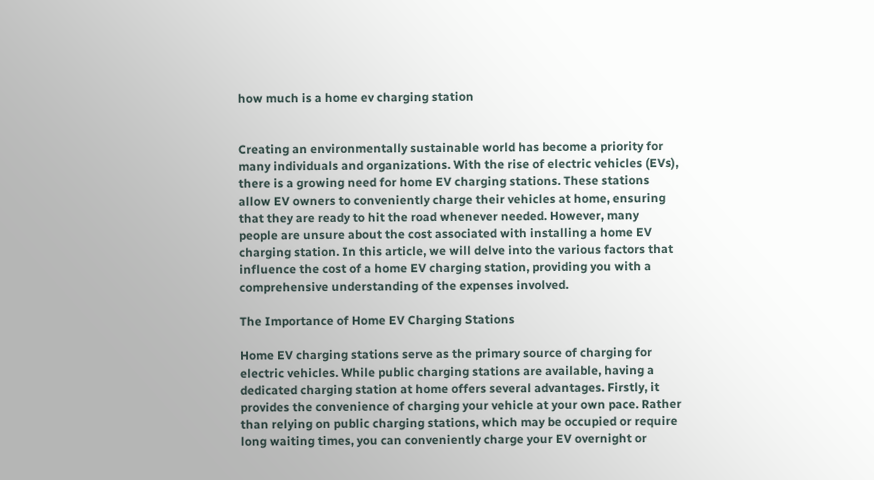how much is a home ev charging station


Creating an environmentally sustainable world has become a priority for many individuals and organizations. With the rise of electric vehicles (EVs), there is a growing need for home EV charging stations. These stations allow EV owners to conveniently charge their vehicles at home, ensuring that they are ready to hit the road whenever needed. However, many people are unsure about the cost associated with installing a home EV charging station. In this article, we will delve into the various factors that influence the cost of a home EV charging station, providing you with a comprehensive understanding of the expenses involved.

The Importance of Home EV Charging Stations

Home EV charging stations serve as the primary source of charging for electric vehicles. While public charging stations are available, having a dedicated charging station at home offers several advantages. Firstly, it provides the convenience of charging your vehicle at your own pace. Rather than relying on public charging stations, which may be occupied or require long waiting times, you can conveniently charge your EV overnight or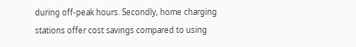during off-peak hours. Secondly, home charging stations offer cost savings compared to using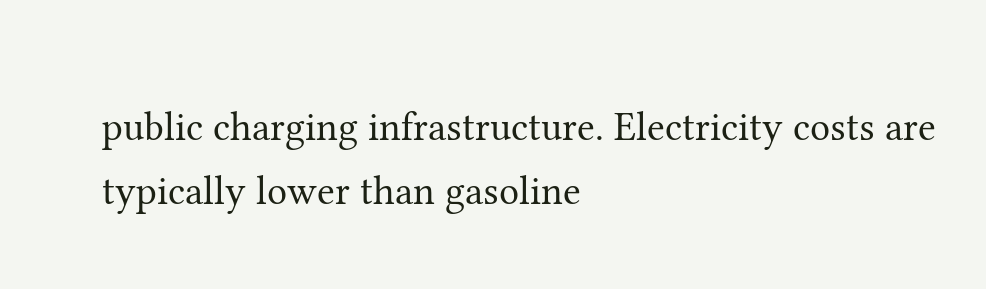public charging infrastructure. Electricity costs are typically lower than gasoline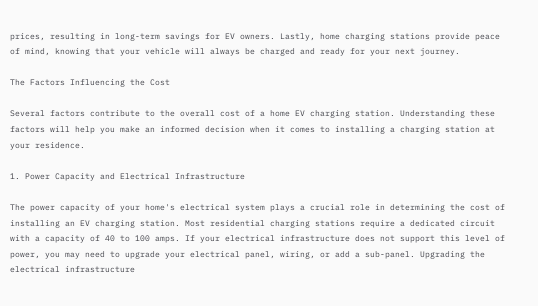prices, resulting in long-term savings for EV owners. Lastly, home charging stations provide peace of mind, knowing that your vehicle will always be charged and ready for your next journey.

The Factors Influencing the Cost

Several factors contribute to the overall cost of a home EV charging station. Understanding these factors will help you make an informed decision when it comes to installing a charging station at your residence.

1. Power Capacity and Electrical Infrastructure

The power capacity of your home's electrical system plays a crucial role in determining the cost of installing an EV charging station. Most residential charging stations require a dedicated circuit with a capacity of 40 to 100 amps. If your electrical infrastructure does not support this level of power, you may need to upgrade your electrical panel, wiring, or add a sub-panel. Upgrading the electrical infrastructure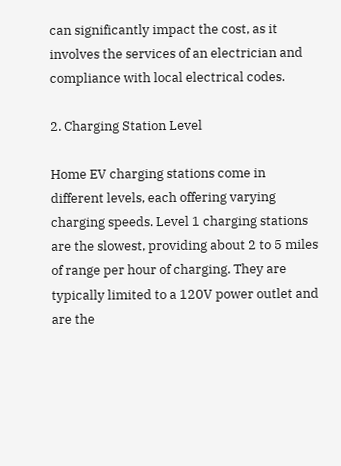can significantly impact the cost, as it involves the services of an electrician and compliance with local electrical codes.

2. Charging Station Level

Home EV charging stations come in different levels, each offering varying charging speeds. Level 1 charging stations are the slowest, providing about 2 to 5 miles of range per hour of charging. They are typically limited to a 120V power outlet and are the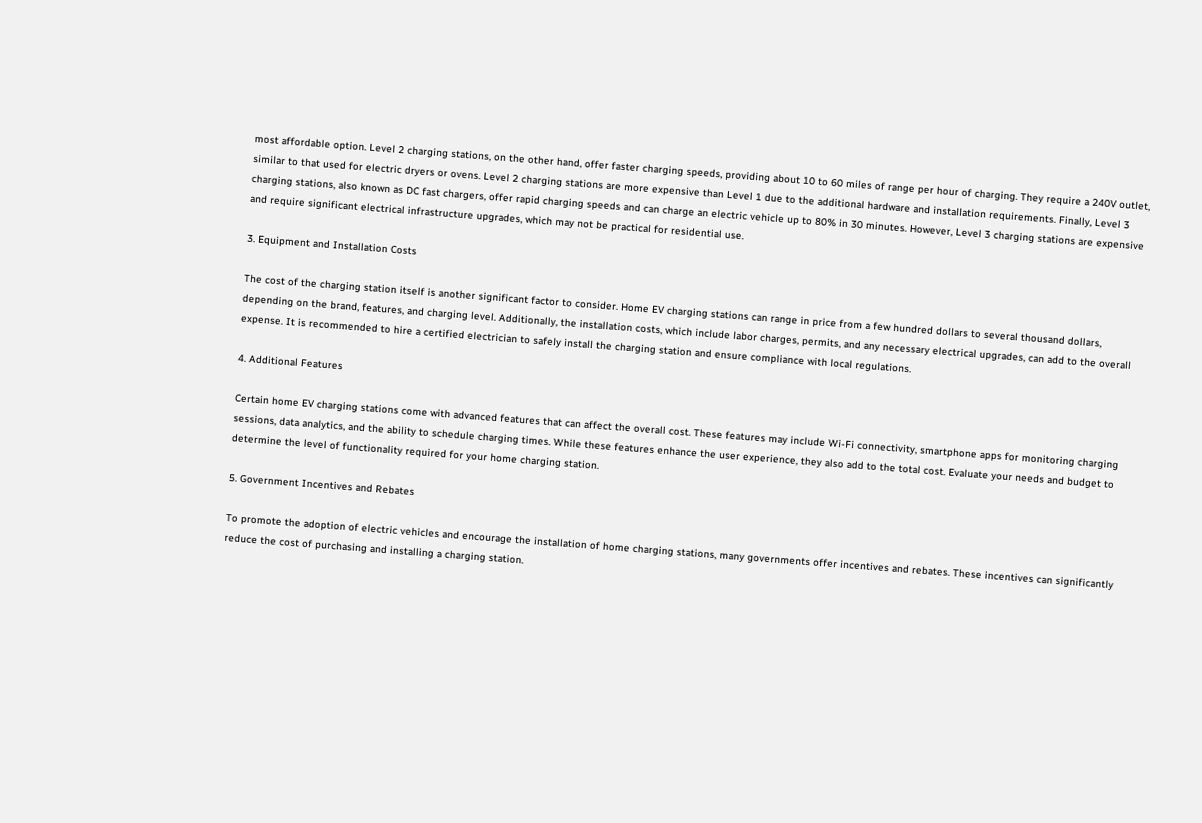most affordable option. Level 2 charging stations, on the other hand, offer faster charging speeds, providing about 10 to 60 miles of range per hour of charging. They require a 240V outlet, similar to that used for electric dryers or ovens. Level 2 charging stations are more expensive than Level 1 due to the additional hardware and installation requirements. Finally, Level 3 charging stations, also known as DC fast chargers, offer rapid charging speeds and can charge an electric vehicle up to 80% in 30 minutes. However, Level 3 charging stations are expensive and require significant electrical infrastructure upgrades, which may not be practical for residential use.

3. Equipment and Installation Costs

The cost of the charging station itself is another significant factor to consider. Home EV charging stations can range in price from a few hundred dollars to several thousand dollars, depending on the brand, features, and charging level. Additionally, the installation costs, which include labor charges, permits, and any necessary electrical upgrades, can add to the overall expense. It is recommended to hire a certified electrician to safely install the charging station and ensure compliance with local regulations.

4. Additional Features

Certain home EV charging stations come with advanced features that can affect the overall cost. These features may include Wi-Fi connectivity, smartphone apps for monitoring charging sessions, data analytics, and the ability to schedule charging times. While these features enhance the user experience, they also add to the total cost. Evaluate your needs and budget to determine the level of functionality required for your home charging station.

5. Government Incentives and Rebates

To promote the adoption of electric vehicles and encourage the installation of home charging stations, many governments offer incentives and rebates. These incentives can significantly reduce the cost of purchasing and installing a charging station.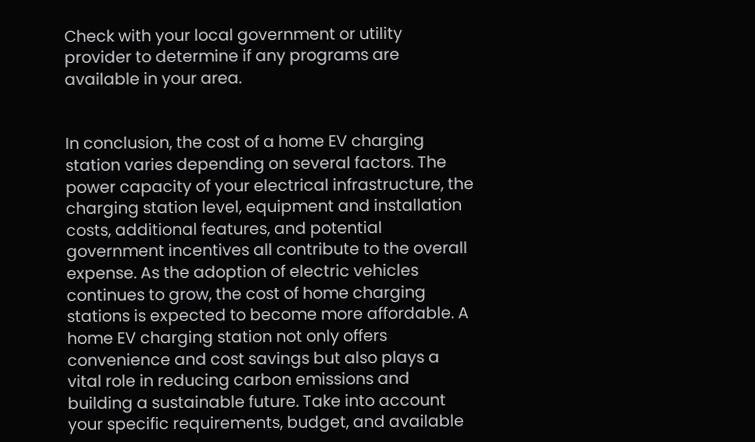Check with your local government or utility provider to determine if any programs are available in your area.


In conclusion, the cost of a home EV charging station varies depending on several factors. The power capacity of your electrical infrastructure, the charging station level, equipment and installation costs, additional features, and potential government incentives all contribute to the overall expense. As the adoption of electric vehicles continues to grow, the cost of home charging stations is expected to become more affordable. A home EV charging station not only offers convenience and cost savings but also plays a vital role in reducing carbon emissions and building a sustainable future. Take into account your specific requirements, budget, and available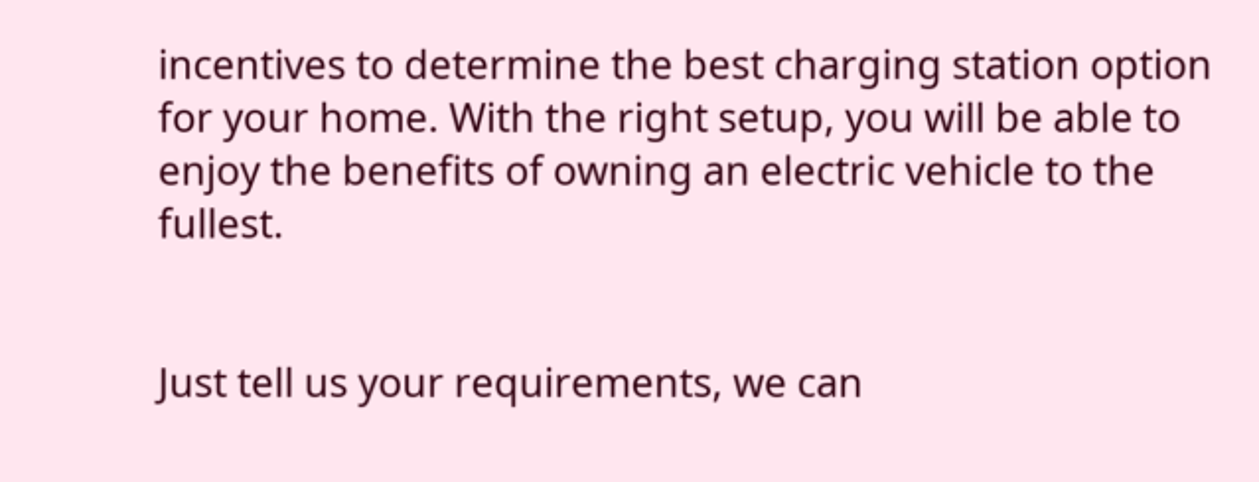incentives to determine the best charging station option for your home. With the right setup, you will be able to enjoy the benefits of owning an electric vehicle to the fullest.


Just tell us your requirements, we can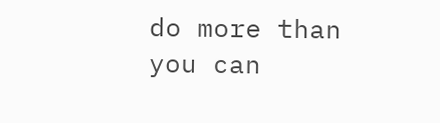do more than you can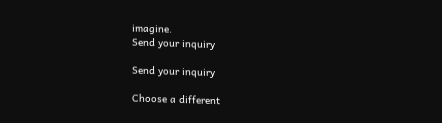imagine.
Send your inquiry

Send your inquiry

Choose a different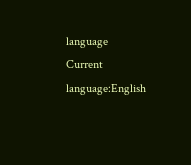language
Current language:English